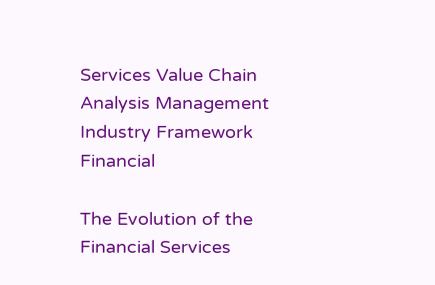Services Value Chain Analysis Management Industry Framework Financial

The Evolution of the Financial Services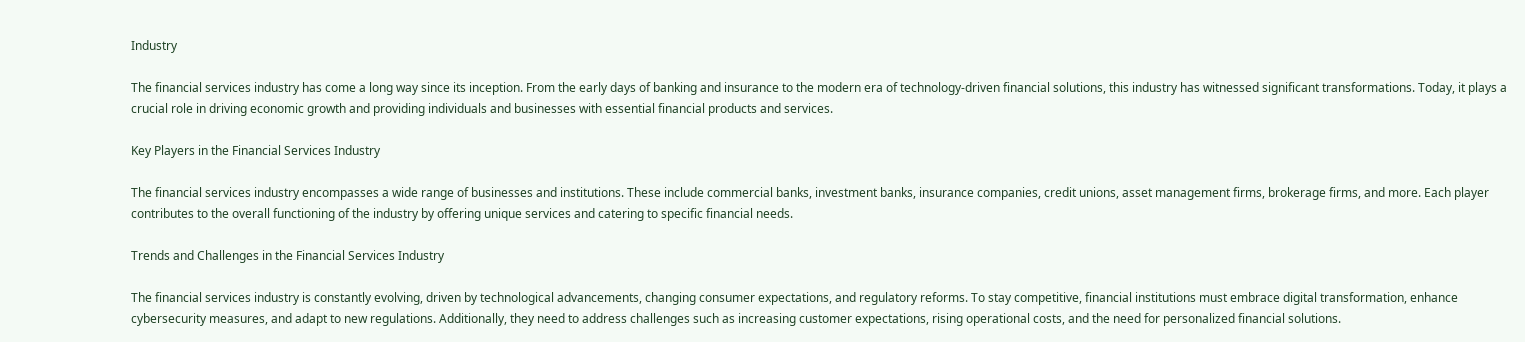Industry

The financial services industry has come a long way since its inception. From the early days of banking and insurance to the modern era of technology-driven financial solutions, this industry has witnessed significant transformations. Today, it plays a crucial role in driving economic growth and providing individuals and businesses with essential financial products and services.

Key Players in the Financial Services Industry

The financial services industry encompasses a wide range of businesses and institutions. These include commercial banks, investment banks, insurance companies, credit unions, asset management firms, brokerage firms, and more. Each player contributes to the overall functioning of the industry by offering unique services and catering to specific financial needs.

Trends and Challenges in the Financial Services Industry

The financial services industry is constantly evolving, driven by technological advancements, changing consumer expectations, and regulatory reforms. To stay competitive, financial institutions must embrace digital transformation, enhance cybersecurity measures, and adapt to new regulations. Additionally, they need to address challenges such as increasing customer expectations, rising operational costs, and the need for personalized financial solutions.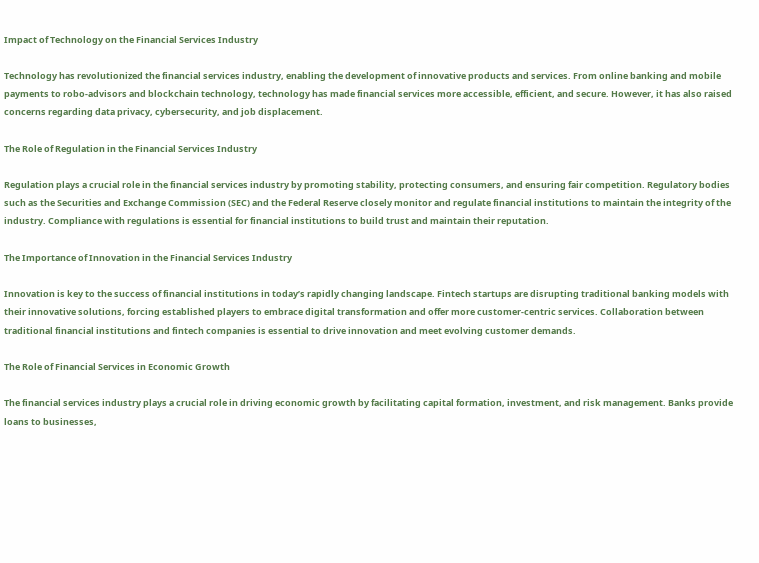Impact of Technology on the Financial Services Industry

Technology has revolutionized the financial services industry, enabling the development of innovative products and services. From online banking and mobile payments to robo-advisors and blockchain technology, technology has made financial services more accessible, efficient, and secure. However, it has also raised concerns regarding data privacy, cybersecurity, and job displacement.

The Role of Regulation in the Financial Services Industry

Regulation plays a crucial role in the financial services industry by promoting stability, protecting consumers, and ensuring fair competition. Regulatory bodies such as the Securities and Exchange Commission (SEC) and the Federal Reserve closely monitor and regulate financial institutions to maintain the integrity of the industry. Compliance with regulations is essential for financial institutions to build trust and maintain their reputation.

The Importance of Innovation in the Financial Services Industry

Innovation is key to the success of financial institutions in today’s rapidly changing landscape. Fintech startups are disrupting traditional banking models with their innovative solutions, forcing established players to embrace digital transformation and offer more customer-centric services. Collaboration between traditional financial institutions and fintech companies is essential to drive innovation and meet evolving customer demands.

The Role of Financial Services in Economic Growth

The financial services industry plays a crucial role in driving economic growth by facilitating capital formation, investment, and risk management. Banks provide loans to businesses,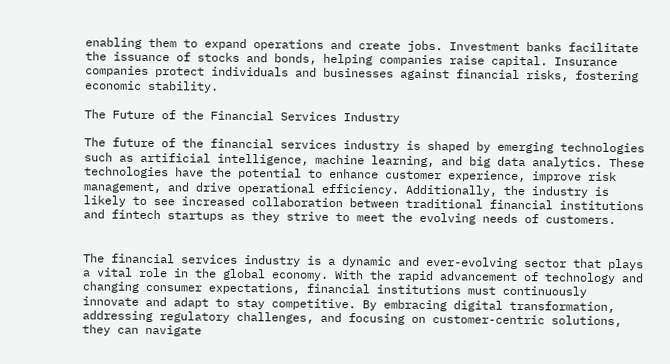enabling them to expand operations and create jobs. Investment banks facilitate the issuance of stocks and bonds, helping companies raise capital. Insurance companies protect individuals and businesses against financial risks, fostering economic stability.

The Future of the Financial Services Industry

The future of the financial services industry is shaped by emerging technologies such as artificial intelligence, machine learning, and big data analytics. These technologies have the potential to enhance customer experience, improve risk management, and drive operational efficiency. Additionally, the industry is likely to see increased collaboration between traditional financial institutions and fintech startups as they strive to meet the evolving needs of customers.


The financial services industry is a dynamic and ever-evolving sector that plays a vital role in the global economy. With the rapid advancement of technology and changing consumer expectations, financial institutions must continuously innovate and adapt to stay competitive. By embracing digital transformation, addressing regulatory challenges, and focusing on customer-centric solutions, they can navigate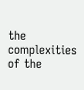the complexities of the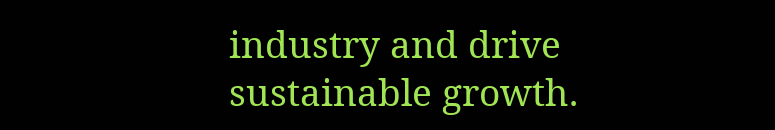industry and drive sustainable growth.